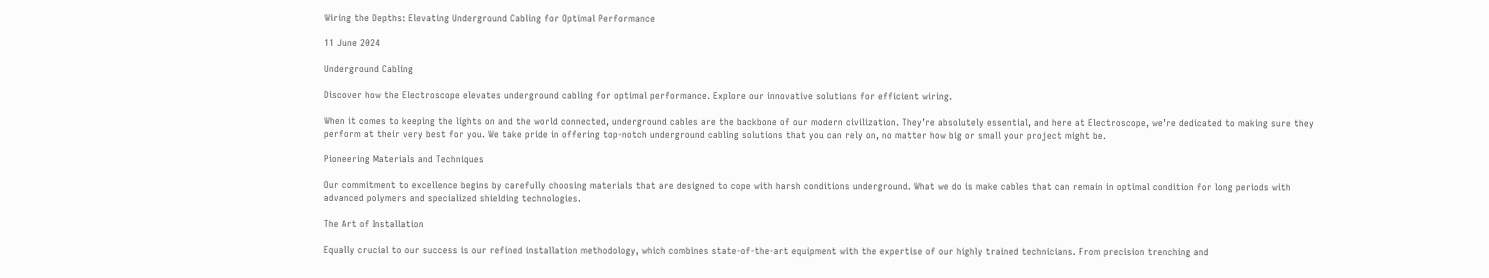Wiring the Depths: Elevating Underground Cabling for Optimal Performance

11 June 2024

Underground Cabling

Discover how the Electroscope elevates underground cabling for optimal performance. Explore our innovative solutions for efficient wiring.

When it comes to keeping the lights on and the world connected, underground cables are the backbone of our modern civilization. They’re absolutely essential, and here at Electroscope, we’re dedicated to making sure they perform at their very best for you. We take pride in offering top-notch underground cabling solutions that you can rely on, no matter how big or small your project might be.

Pioneering Materials and Techniques

Our commitment to excellence begins by carefully choosing materials that are designed to cope with harsh conditions underground. What we do is make cables that can remain in optimal condition for long periods with advanced polymers and specialized shielding technologies.

The Art of Installation

Equally crucial to our success is our refined installation methodology, which combines state-of-the-art equipment with the expertise of our highly trained technicians. From precision trenching and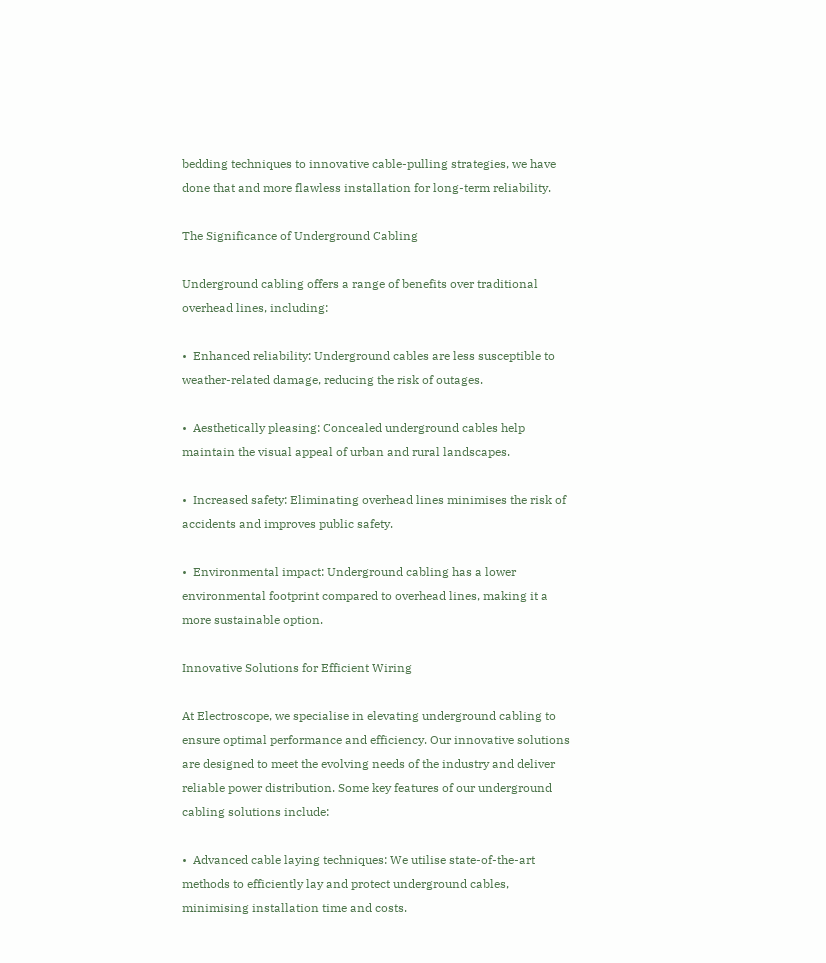bedding techniques to innovative cable-pulling strategies, we have done that and more flawless installation for long-term reliability.

The Significance of Underground Cabling

Underground cabling offers a range of benefits over traditional overhead lines, including:

•  Enhanced reliability: Underground cables are less susceptible to weather-related damage, reducing the risk of outages.

•  Aesthetically pleasing: Concealed underground cables help maintain the visual appeal of urban and rural landscapes.

•  Increased safety: Eliminating overhead lines minimises the risk of accidents and improves public safety.

•  Environmental impact: Underground cabling has a lower environmental footprint compared to overhead lines, making it a more sustainable option.

Innovative Solutions for Efficient Wiring

At Electroscope, we specialise in elevating underground cabling to ensure optimal performance and efficiency. Our innovative solutions are designed to meet the evolving needs of the industry and deliver reliable power distribution. Some key features of our underground cabling solutions include:

•  Advanced cable laying techniques: We utilise state-of-the-art methods to efficiently lay and protect underground cables, minimising installation time and costs.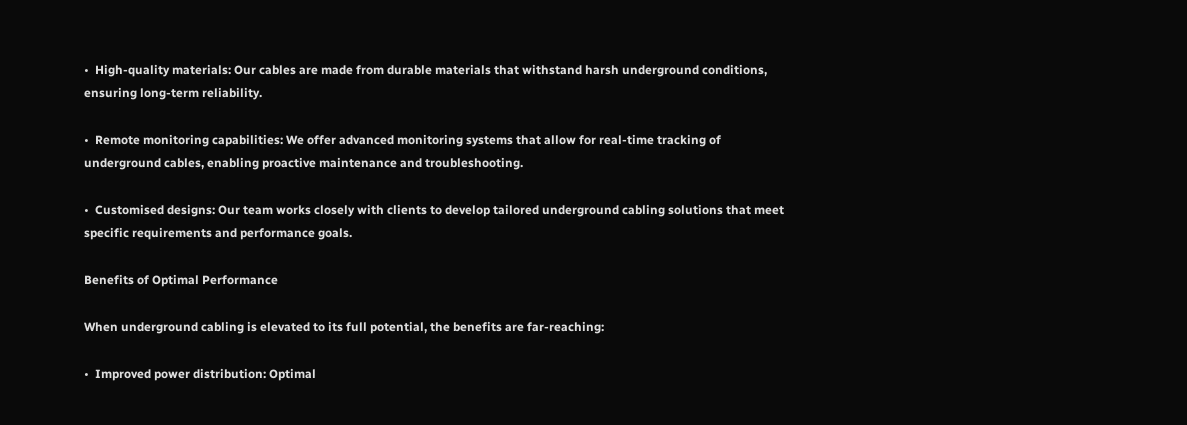•  High-quality materials: Our cables are made from durable materials that withstand harsh underground conditions, ensuring long-term reliability.

•  Remote monitoring capabilities: We offer advanced monitoring systems that allow for real-time tracking of underground cables, enabling proactive maintenance and troubleshooting.

•  Customised designs: Our team works closely with clients to develop tailored underground cabling solutions that meet specific requirements and performance goals.

Benefits of Optimal Performance

When underground cabling is elevated to its full potential, the benefits are far-reaching:

•  Improved power distribution: Optimal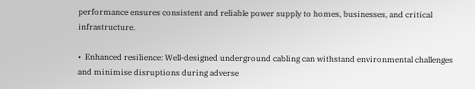performance ensures consistent and reliable power supply to homes, businesses, and critical infrastructure.

•  Enhanced resilience: Well-designed underground cabling can withstand environmental challenges and minimise disruptions during adverse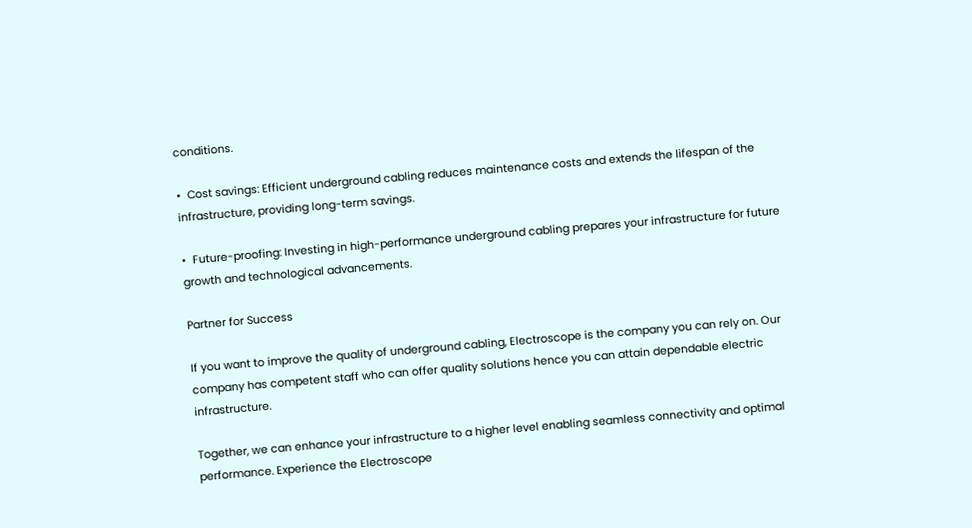conditions.

•  Cost savings: Efficient underground cabling reduces maintenance costs and extends the lifespan of the infrastructure, providing long-term savings.

•  Future-proofing: Investing in high-performance underground cabling prepares your infrastructure for future growth and technological advancements.

Partner for Success

If you want to improve the quality of underground cabling, Electroscope is the company you can rely on. Our company has competent staff who can offer quality solutions hence you can attain dependable electric infrastructure.

Together, we can enhance your infrastructure to a higher level enabling seamless connectivity and optimal performance. Experience the Electroscope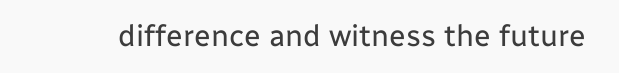difference and witness the future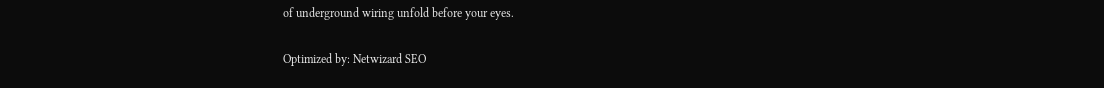of underground wiring unfold before your eyes.

Optimized by: Netwizard SEO